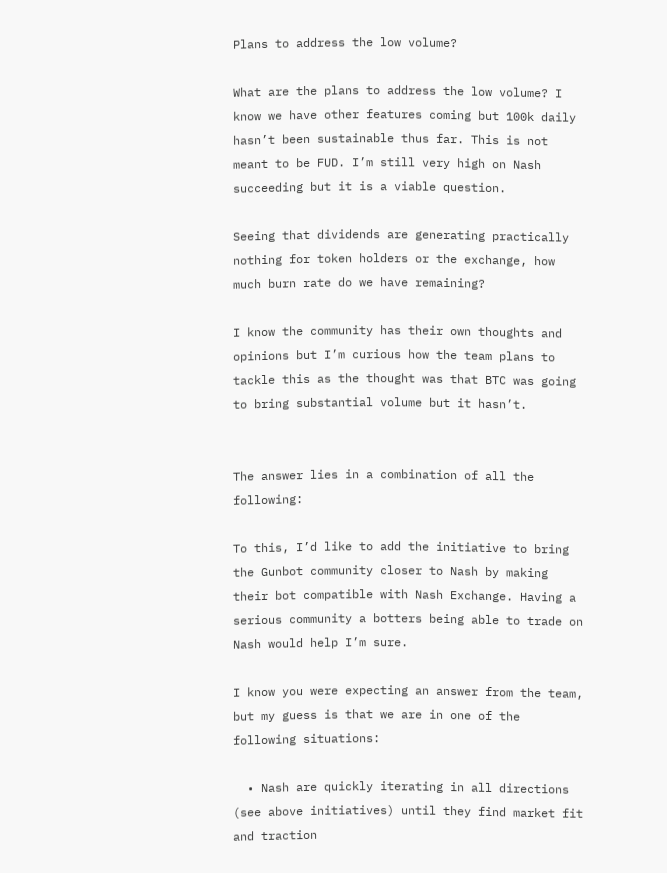Plans to address the low volume?

What are the plans to address the low volume? I know we have other features coming but 100k daily hasn’t been sustainable thus far. This is not meant to be FUD. I’m still very high on Nash succeeding but it is a viable question.

Seeing that dividends are generating practically nothing for token holders or the exchange, how much burn rate do we have remaining?

I know the community has their own thoughts and opinions but I’m curious how the team plans to tackle this as the thought was that BTC was going to bring substantial volume but it hasn’t.


The answer lies in a combination of all the following:

To this, I’d like to add the initiative to bring the Gunbot community closer to Nash by making their bot compatible with Nash Exchange. Having a serious community a botters being able to trade on Nash would help I’m sure.

I know you were expecting an answer from the team, but my guess is that we are in one of the following situations:

  • Nash are quickly iterating in all directions (see above initiatives) until they find market fit and traction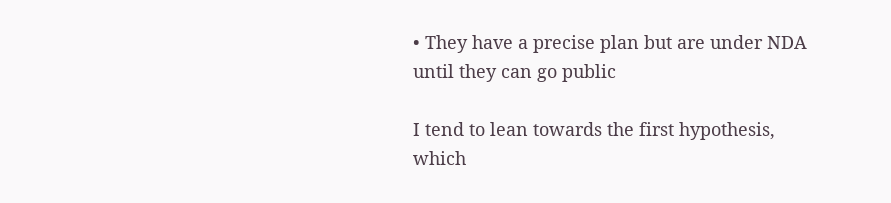• They have a precise plan but are under NDA until they can go public

I tend to lean towards the first hypothesis, which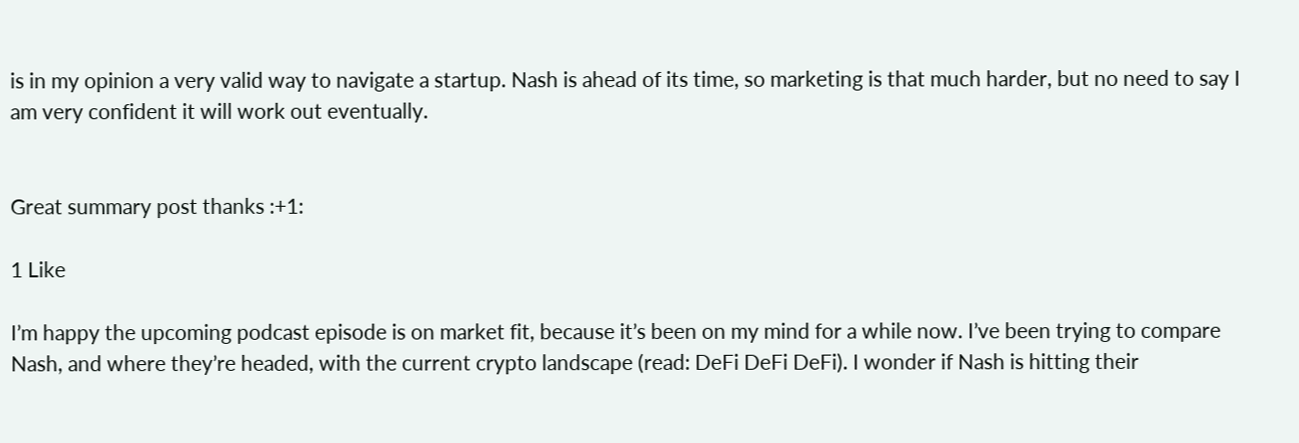is in my opinion a very valid way to navigate a startup. Nash is ahead of its time, so marketing is that much harder, but no need to say I am very confident it will work out eventually.


Great summary post thanks :+1:

1 Like

I’m happy the upcoming podcast episode is on market fit, because it’s been on my mind for a while now. I’ve been trying to compare Nash, and where they’re headed, with the current crypto landscape (read: DeFi DeFi DeFi). I wonder if Nash is hitting their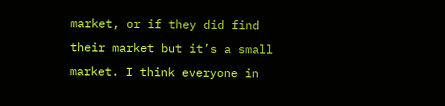market, or if they did find their market but it’s a small market. I think everyone in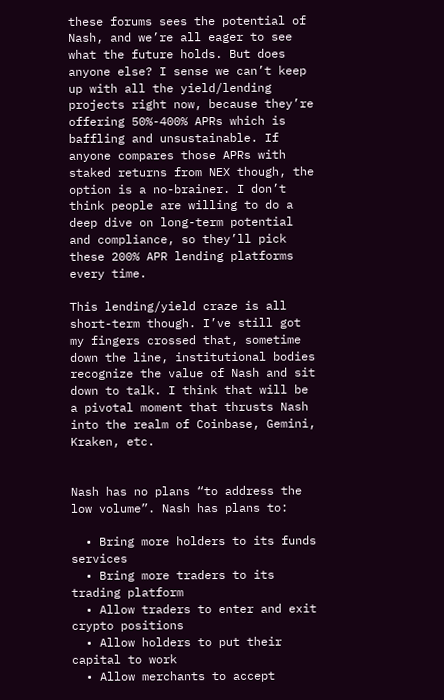these forums sees the potential of Nash, and we’re all eager to see what the future holds. But does anyone else? I sense we can’t keep up with all the yield/lending projects right now, because they’re offering 50%-400% APRs which is baffling and unsustainable. If anyone compares those APRs with staked returns from NEX though, the option is a no-brainer. I don’t think people are willing to do a deep dive on long-term potential and compliance, so they’ll pick these 200% APR lending platforms every time.

This lending/yield craze is all short-term though. I’ve still got my fingers crossed that, sometime down the line, institutional bodies recognize the value of Nash and sit down to talk. I think that will be a pivotal moment that thrusts Nash into the realm of Coinbase, Gemini, Kraken, etc.


Nash has no plans “to address the low volume”. Nash has plans to:

  • Bring more holders to its funds services
  • Bring more traders to its trading platform
  • Allow traders to enter and exit crypto positions
  • Allow holders to put their capital to work
  • Allow merchants to accept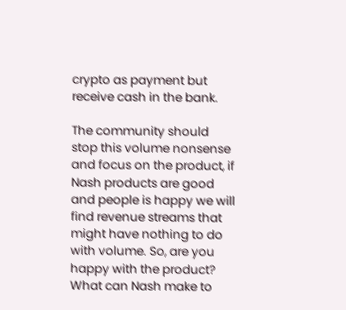crypto as payment but receive cash in the bank.

The community should stop this volume nonsense and focus on the product, if Nash products are good and people is happy we will find revenue streams that might have nothing to do with volume. So, are you happy with the product? What can Nash make to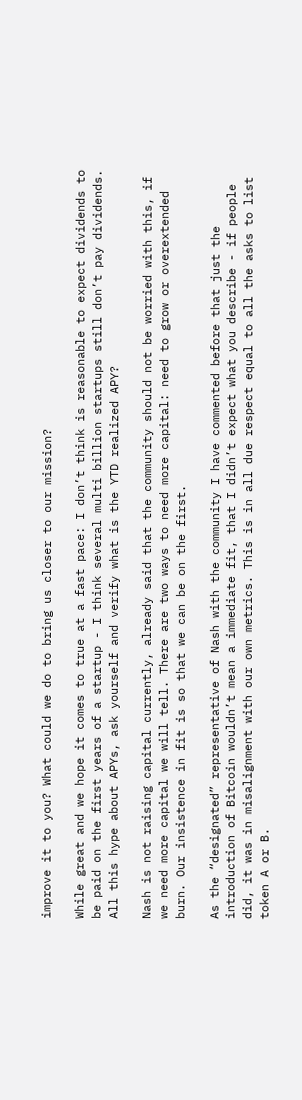improve it to you? What could we do to bring us closer to our mission?

While great and we hope it comes to true at a fast pace: I don’t think is reasonable to expect dividends to be paid on the first years of a startup - I think several multi billion startups still don’t pay dividends. All this hype about APYs, ask yourself and verify what is the YTD realized APY?

Nash is not raising capital currently, already said that the community should not be worried with this, if we need more capital we will tell. There are two ways to need more capital: need to grow or overextended burn. Our insistence in fit is so that we can be on the first.

As the “designated” representative of Nash with the community I have commented before that just the introduction of Bitcoin wouldn’t mean a immediate fit, that I didn’t expect what you describe - if people did, it was in misalignment with our own metrics. This is in all due respect equal to all the asks to list token A or B.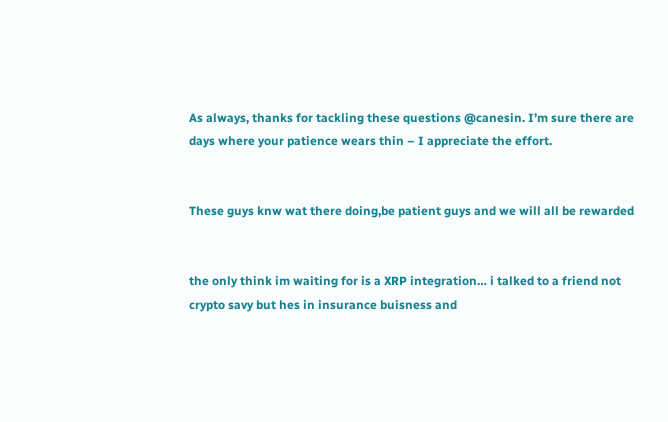As always, thanks for tackling these questions @canesin. I’m sure there are days where your patience wears thin – I appreciate the effort.


These guys knw wat there doing,be patient guys and we will all be rewarded


the only think im waiting for is a XRP integration… i talked to a friend not crypto savy but hes in insurance buisness and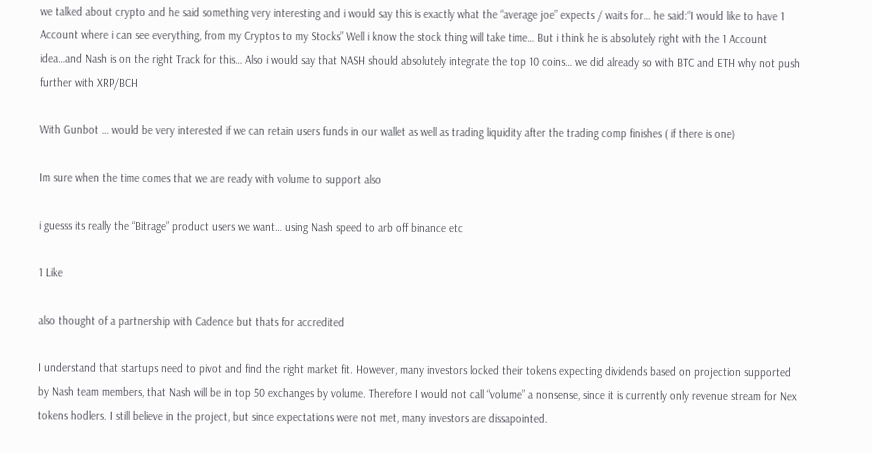we talked about crypto and he said something very interesting and i would say this is exactly what the “average joe” expects / waits for… he said:“I would like to have 1 Account where i can see everything, from my Cryptos to my Stocks” Well i know the stock thing will take time… But i think he is absolutely right with the 1 Account idea…and Nash is on the right Track for this… Also i would say that NASH should absolutely integrate the top 10 coins… we did already so with BTC and ETH why not push further with XRP/BCH

With Gunbot … would be very interested if we can retain users funds in our wallet as well as trading liquidity after the trading comp finishes ( if there is one)

Im sure when the time comes that we are ready with volume to support also

i guesss its really the “Bitrage” product users we want… using Nash speed to arb off binance etc

1 Like

also thought of a partnership with Cadence but thats for accredited

I understand that startups need to pivot and find the right market fit. However, many investors locked their tokens expecting dividends based on projection supported by Nash team members, that Nash will be in top 50 exchanges by volume. Therefore I would not call “volume” a nonsense, since it is currently only revenue stream for Nex tokens hodlers. I still believe in the project, but since expectations were not met, many investors are dissapointed.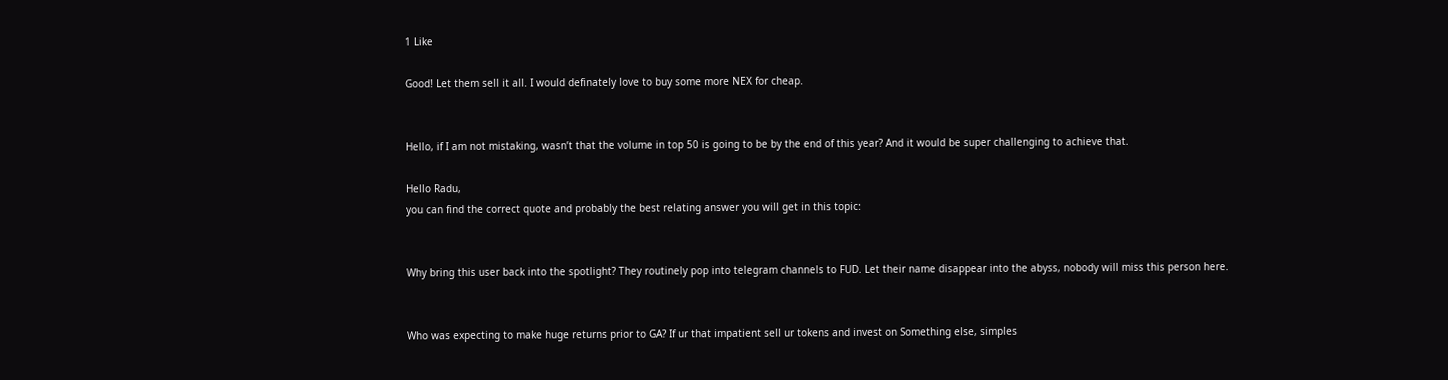1 Like

Good! Let them sell it all. I would definately love to buy some more NEX for cheap.


Hello, if I am not mistaking, wasn’t that the volume in top 50 is going to be by the end of this year? And it would be super challenging to achieve that.

Hello Radu,
you can find the correct quote and probably the best relating answer you will get in this topic:


Why bring this user back into the spotlight? They routinely pop into telegram channels to FUD. Let their name disappear into the abyss, nobody will miss this person here.


Who was expecting to make huge returns prior to GA? If ur that impatient sell ur tokens and invest on Something else, simples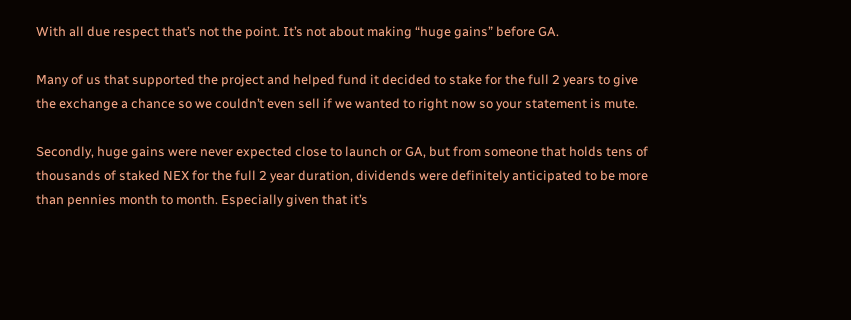With all due respect that’s not the point. It’s not about making “huge gains” before GA.

Many of us that supported the project and helped fund it decided to stake for the full 2 years to give the exchange a chance so we couldn’t even sell if we wanted to right now so your statement is mute.

Secondly, huge gains were never expected close to launch or GA, but from someone that holds tens of thousands of staked NEX for the full 2 year duration, dividends were definitely anticipated to be more than pennies month to month. Especially given that it’s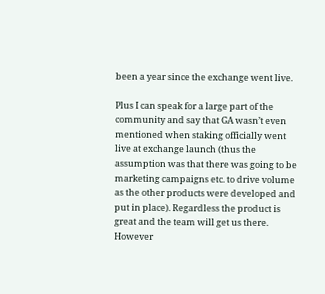been a year since the exchange went live.

Plus I can speak for a large part of the community and say that GA wasn’t even mentioned when staking officially went live at exchange launch (thus the assumption was that there was going to be marketing campaigns etc. to drive volume as the other products were developed and put in place). Regardless the product is great and the team will get us there. However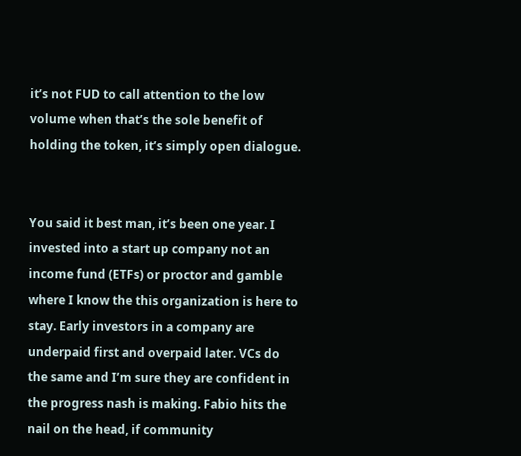it’s not FUD to call attention to the low volume when that’s the sole benefit of holding the token, it’s simply open dialogue.


You said it best man, it’s been one year. I invested into a start up company not an income fund (ETFs) or proctor and gamble where I know the this organization is here to stay. Early investors in a company are underpaid first and overpaid later. VCs do the same and I’m sure they are confident in the progress nash is making. Fabio hits the nail on the head, if community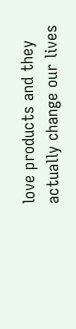love products and they actually change our lives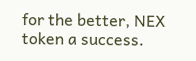for the better, NEX token a success.